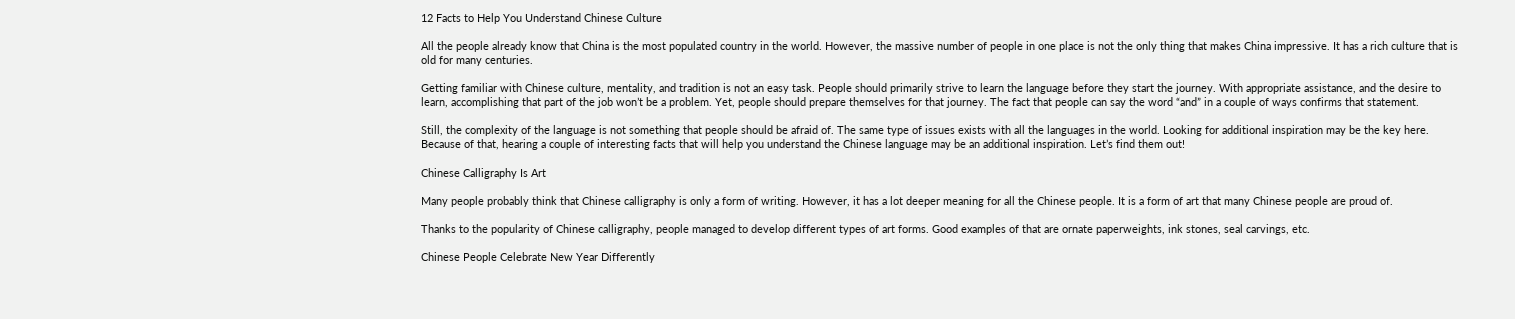12 Facts to Help You Understand Chinese Culture

All the people already know that China is the most populated country in the world. However, the massive number of people in one place is not the only thing that makes China impressive. It has a rich culture that is old for many centuries.

Getting familiar with Chinese culture, mentality, and tradition is not an easy task. People should primarily strive to learn the language before they start the journey. With appropriate assistance, and the desire to learn, accomplishing that part of the job won’t be a problem. Yet, people should prepare themselves for that journey. The fact that people can say the word “and” in a couple of ways confirms that statement.

Still, the complexity of the language is not something that people should be afraid of. The same type of issues exists with all the languages in the world. Looking for additional inspiration may be the key here. Because of that, hearing a couple of interesting facts that will help you understand the Chinese language may be an additional inspiration. Let’s find them out!

Chinese Calligraphy Is Art

Many people probably think that Chinese calligraphy is only a form of writing. However, it has a lot deeper meaning for all the Chinese people. It is a form of art that many Chinese people are proud of.

Thanks to the popularity of Chinese calligraphy, people managed to develop different types of art forms. Good examples of that are ornate paperweights, ink stones, seal carvings, etc.

Chinese People Celebrate New Year Differently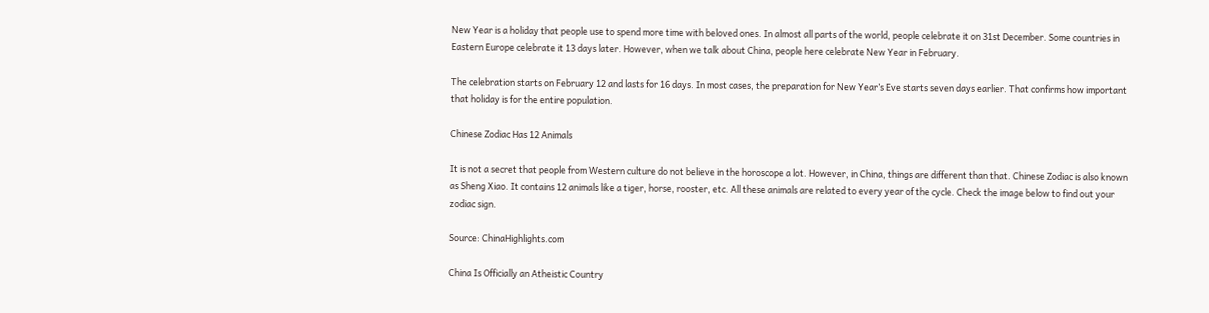New Year is a holiday that people use to spend more time with beloved ones. In almost all parts of the world, people celebrate it on 31st December. Some countries in Eastern Europe celebrate it 13 days later. However, when we talk about China, people here celebrate New Year in February.

The celebration starts on February 12 and lasts for 16 days. In most cases, the preparation for New Year’s Eve starts seven days earlier. That confirms how important that holiday is for the entire population.

Chinese Zodiac Has 12 Animals

It is not a secret that people from Western culture do not believe in the horoscope a lot. However, in China, things are different than that. Chinese Zodiac is also known as Sheng Xiao. It contains 12 animals like a tiger, horse, rooster, etc. All these animals are related to every year of the cycle. Check the image below to find out your zodiac sign.

Source: ChinaHighlights.com

China Is Officially an Atheistic Country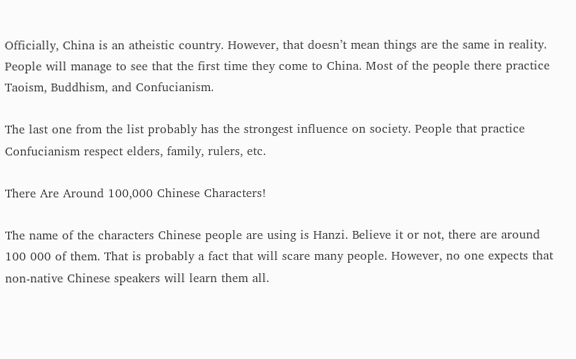Officially, China is an atheistic country. However, that doesn’t mean things are the same in reality. People will manage to see that the first time they come to China. Most of the people there practice Taoism, Buddhism, and Confucianism.

The last one from the list probably has the strongest influence on society. People that practice Confucianism respect elders, family, rulers, etc.

There Are Around 100,000 Chinese Characters!

The name of the characters Chinese people are using is Hanzi. Believe it or not, there are around 100 000 of them. That is probably a fact that will scare many people. However, no one expects that non-native Chinese speakers will learn them all.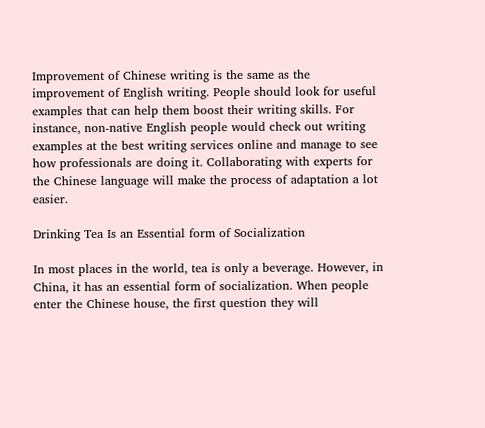Improvement of Chinese writing is the same as the improvement of English writing. People should look for useful examples that can help them boost their writing skills. For instance, non-native English people would check out writing examples at the best writing services online and manage to see how professionals are doing it. Collaborating with experts for the Chinese language will make the process of adaptation a lot easier.

Drinking Tea Is an Essential form of Socialization

In most places in the world, tea is only a beverage. However, in China, it has an essential form of socialization. When people enter the Chinese house, the first question they will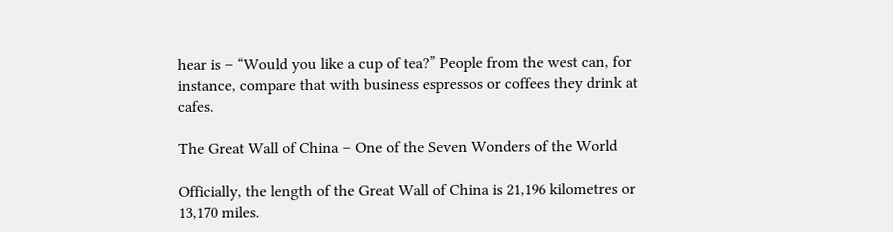hear is – “Would you like a cup of tea?” People from the west can, for instance, compare that with business espressos or coffees they drink at cafes.

The Great Wall of China – One of the Seven Wonders of the World

Officially, the length of the Great Wall of China is 21,196 kilometres or 13,170 miles.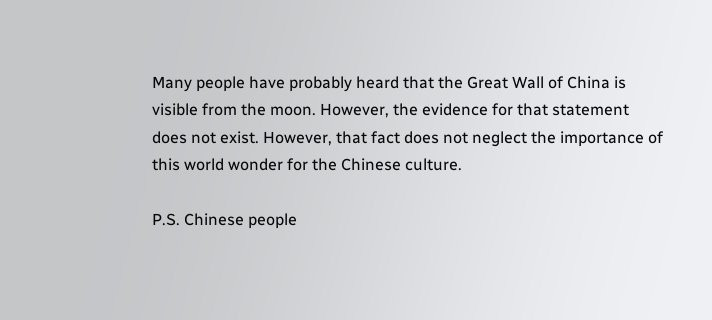Many people have probably heard that the Great Wall of China is visible from the moon. However, the evidence for that statement does not exist. However, that fact does not neglect the importance of this world wonder for the Chinese culture.

P.S. Chinese people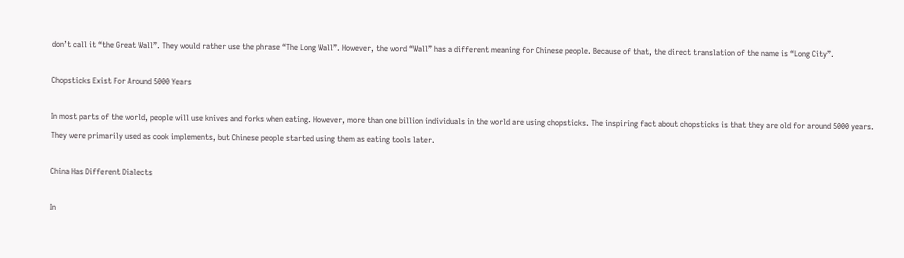don’t call it “the Great Wall”. They would rather use the phrase “The Long Wall”. However, the word “Wall” has a different meaning for Chinese people. Because of that, the direct translation of the name is “Long City”.

Chopsticks Exist For Around 5000 Years

In most parts of the world, people will use knives and forks when eating. However, more than one billion individuals in the world are using chopsticks. The inspiring fact about chopsticks is that they are old for around 5000 years. They were primarily used as cook implements, but Chinese people started using them as eating tools later.

China Has Different Dialects

In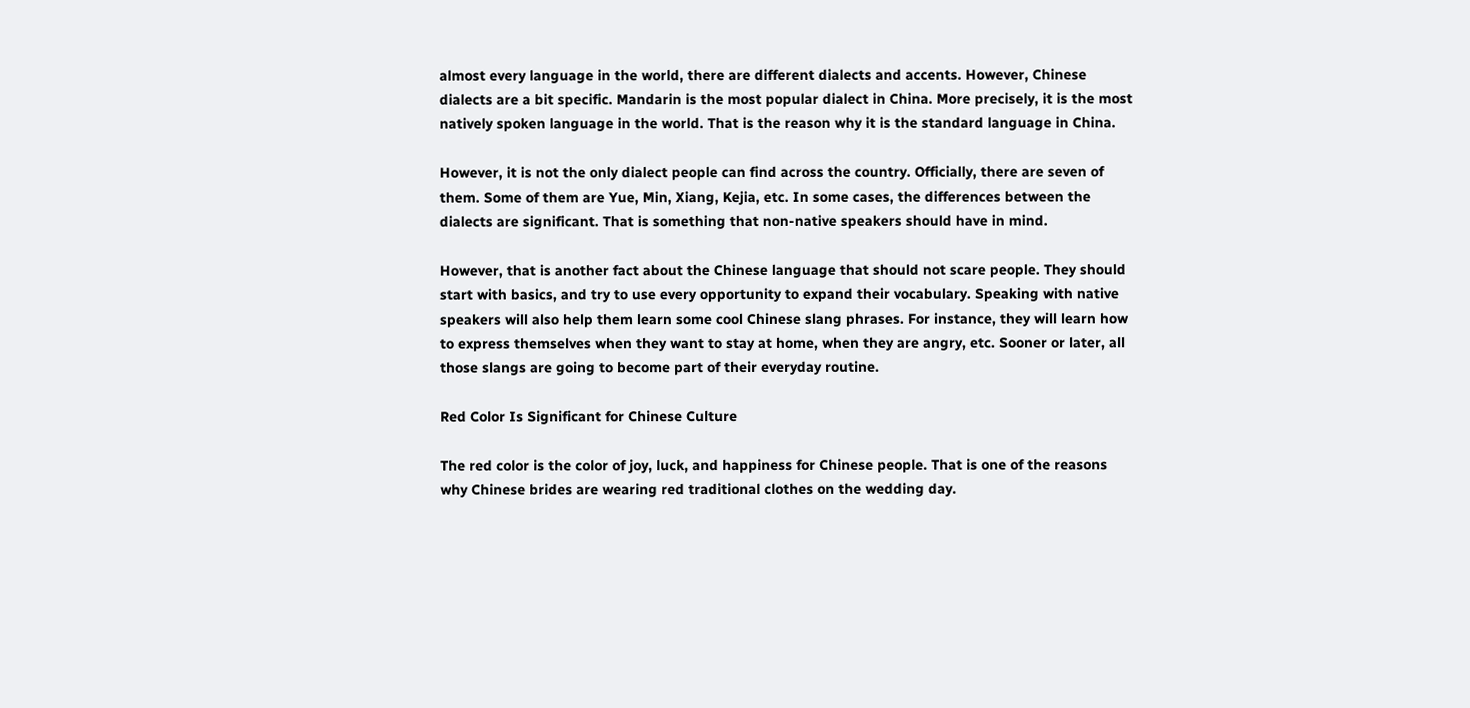almost every language in the world, there are different dialects and accents. However, Chinese dialects are a bit specific. Mandarin is the most popular dialect in China. More precisely, it is the most natively spoken language in the world. That is the reason why it is the standard language in China.

However, it is not the only dialect people can find across the country. Officially, there are seven of them. Some of them are Yue, Min, Xiang, Kejia, etc. In some cases, the differences between the dialects are significant. That is something that non-native speakers should have in mind.

However, that is another fact about the Chinese language that should not scare people. They should start with basics, and try to use every opportunity to expand their vocabulary. Speaking with native speakers will also help them learn some cool Chinese slang phrases. For instance, they will learn how to express themselves when they want to stay at home, when they are angry, etc. Sooner or later, all those slangs are going to become part of their everyday routine.

Red Color Is Significant for Chinese Culture

The red color is the color of joy, luck, and happiness for Chinese people. That is one of the reasons why Chinese brides are wearing red traditional clothes on the wedding day.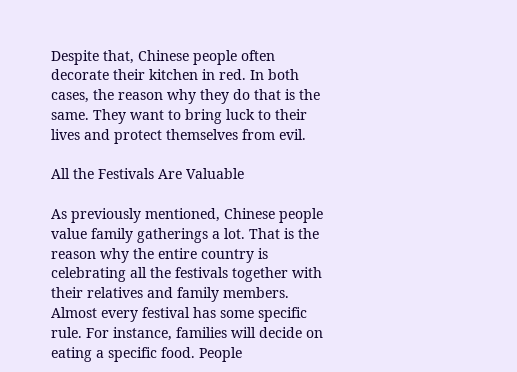Despite that, Chinese people often decorate their kitchen in red. In both cases, the reason why they do that is the same. They want to bring luck to their lives and protect themselves from evil.

All the Festivals Are Valuable

As previously mentioned, Chinese people value family gatherings a lot. That is the reason why the entire country is celebrating all the festivals together with their relatives and family members. Almost every festival has some specific rule. For instance, families will decide on eating a specific food. People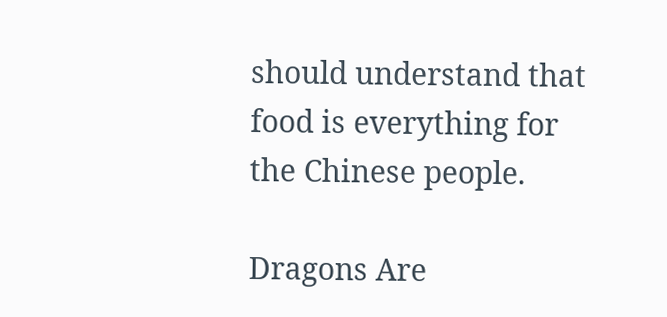should understand that food is everything for the Chinese people.

Dragons Are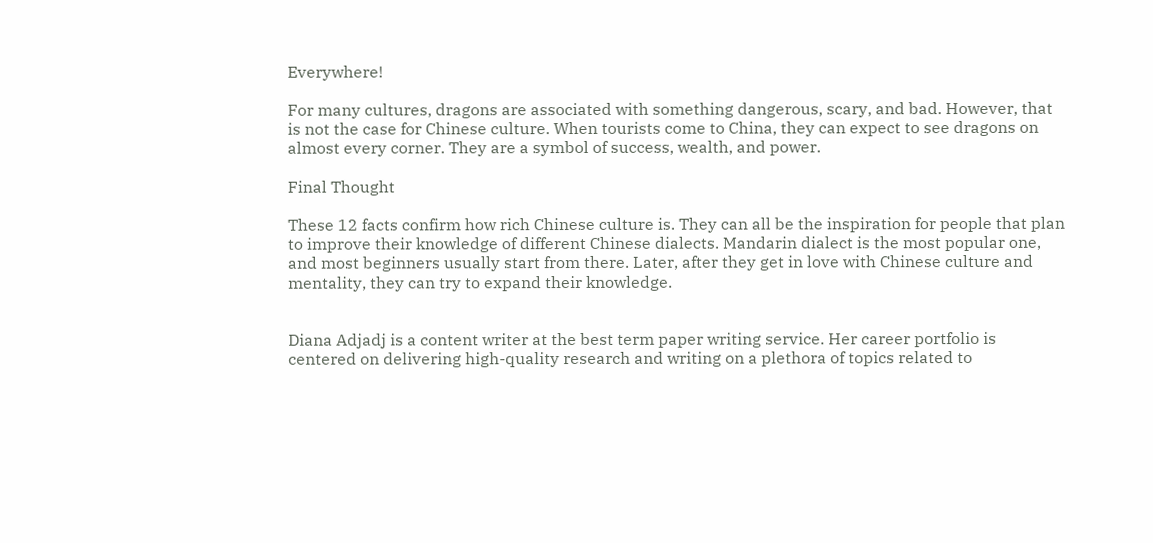Everywhere!

For many cultures, dragons are associated with something dangerous, scary, and bad. However, that is not the case for Chinese culture. When tourists come to China, they can expect to see dragons on almost every corner. They are a symbol of success, wealth, and power.

Final Thought

These 12 facts confirm how rich Chinese culture is. They can all be the inspiration for people that plan to improve their knowledge of different Chinese dialects. Mandarin dialect is the most popular one, and most beginners usually start from there. Later, after they get in love with Chinese culture and mentality, they can try to expand their knowledge.


Diana Adjadj is a content writer at the best term paper writing service. Her career portfolio is centered on delivering high-quality research and writing on a plethora of topics related to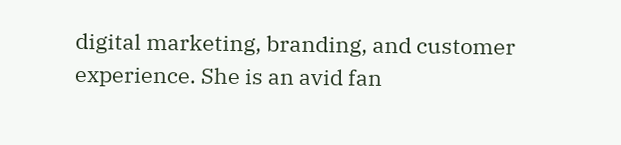digital marketing, branding, and customer experience. She is an avid fan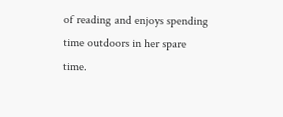of reading and enjoys spending time outdoors in her spare time.